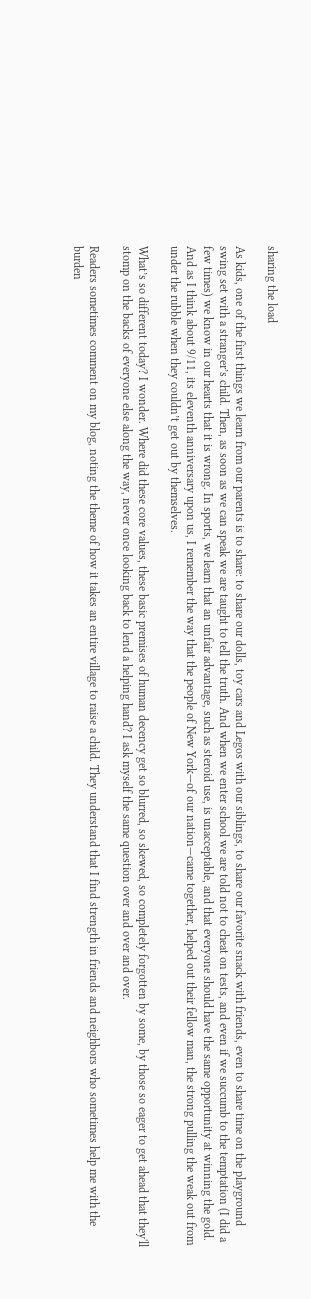sharing the load

As kids, one of the first things we learn from our parents is to share: to share our dolls, toy cars and Legos with our siblings, to share our favorite snack with friends, even to share time on the playground swing set with a stranger’s child. Then, as soon as we can speak we are taught to tell the truth. And when we enter school we are told not to cheat on tests, and even if we succumb to the temptation (I did a few times) we know in our hearts that it is wrong. In sports, we learn that an unfair advantage, such as steroid use, is unacceptable, and that everyone should have the same opportunity at winning the gold. And as I think about 9/11, its eleventh anniversary upon us, I remember the way that the people of New York—of our nation—came together, helped out their fellow man, the strong pulling the weak out from under the rubble when they couldn’t get out by themselves.

What’s so different today? I wonder. Where did these core values, these basic premises of human decency get so blurred, so skewed, so completely forgotten by some, by those so eager to get ahead that they'll stomp on the backs of everyone else along the way, never once looking back to lend a helping hand? I ask myself the same question over and over and over.

Readers sometimes comment on my blog, noting the theme of how it takes an entire village to raise a child. They understand that I find strength in friends and neighbors who sometimes help me with the burden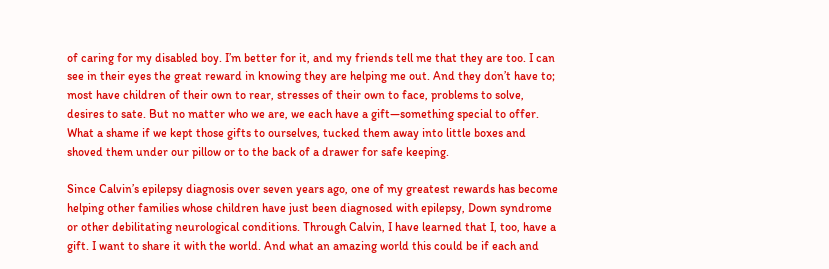of caring for my disabled boy. I’m better for it, and my friends tell me that they are too. I can see in their eyes the great reward in knowing they are helping me out. And they don’t have to; most have children of their own to rear, stresses of their own to face, problems to solve, desires to sate. But no matter who we are, we each have a gift—something special to offer. What a shame if we kept those gifts to ourselves, tucked them away into little boxes and shoved them under our pillow or to the back of a drawer for safe keeping.

Since Calvin’s epilepsy diagnosis over seven years ago, one of my greatest rewards has become helping other families whose children have just been diagnosed with epilepsy, Down syndrome or other debilitating neurological conditions. Through Calvin, I have learned that I, too, have a gift. I want to share it with the world. And what an amazing world this could be if each and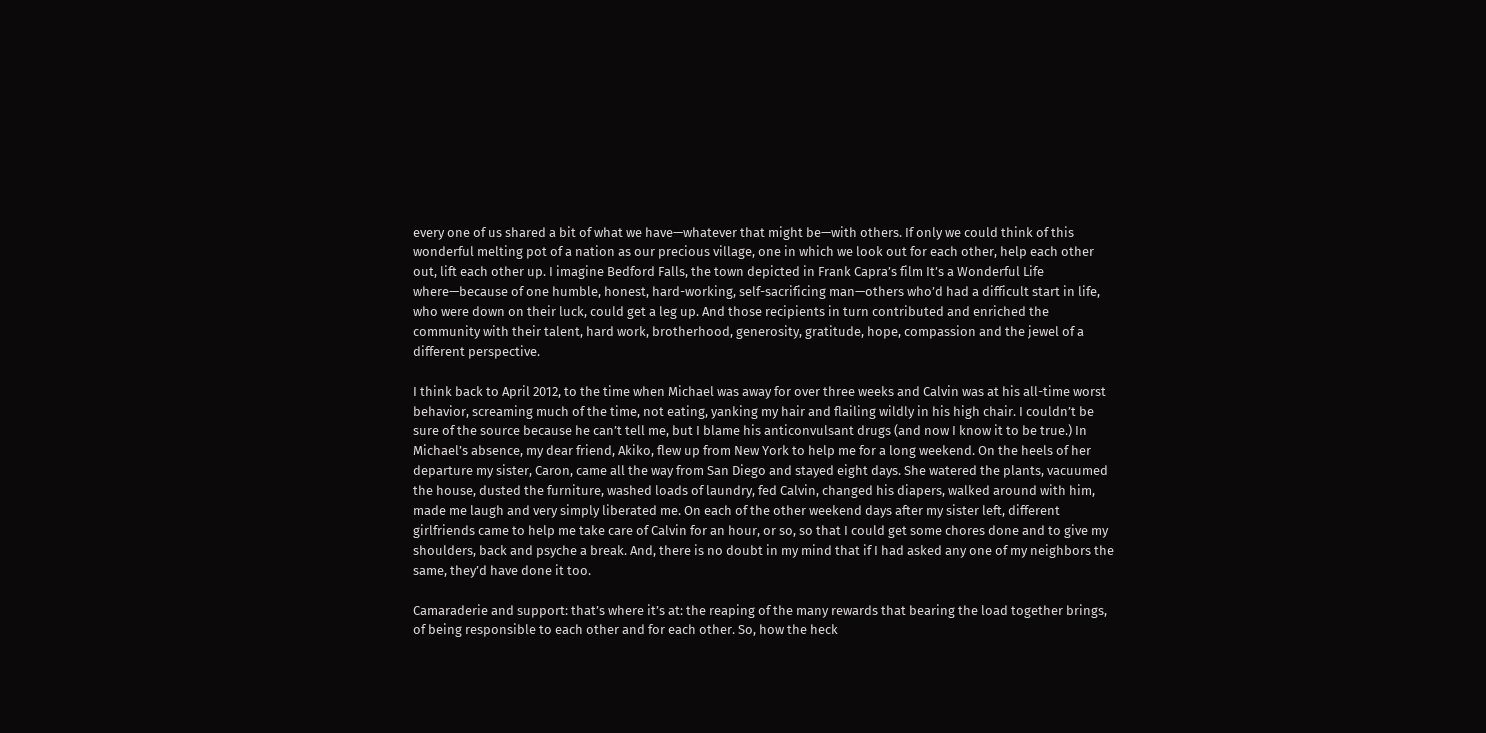every one of us shared a bit of what we have—whatever that might be—with others. If only we could think of this wonderful melting pot of a nation as our precious village, one in which we look out for each other, help each other out, lift each other up. I imagine Bedford Falls, the town depicted in Frank Capra’s film It’s a Wonderful Life where—because of one humble, honest, hard-working, self-sacrificing man—others who’d had a difficult start in life, who were down on their luck, could get a leg up. And those recipients in turn contributed and enriched the community with their talent, hard work, brotherhood, generosity, gratitude, hope, compassion and the jewel of a different perspective.

I think back to April 2012, to the time when Michael was away for over three weeks and Calvin was at his all-time worst behavior, screaming much of the time, not eating, yanking my hair and flailing wildly in his high chair. I couldn’t be sure of the source because he can’t tell me, but I blame his anticonvulsant drugs (and now I know it to be true.) In Michael’s absence, my dear friend, Akiko, flew up from New York to help me for a long weekend. On the heels of her departure my sister, Caron, came all the way from San Diego and stayed eight days. She watered the plants, vacuumed the house, dusted the furniture, washed loads of laundry, fed Calvin, changed his diapers, walked around with him, made me laugh and very simply liberated me. On each of the other weekend days after my sister left, different girlfriends came to help me take care of Calvin for an hour, or so, so that I could get some chores done and to give my shoulders, back and psyche a break. And, there is no doubt in my mind that if I had asked any one of my neighbors the same, they’d have done it too.

Camaraderie and support: that’s where it’s at: the reaping of the many rewards that bearing the load together brings, of being responsible to each other and for each other. So, how the heck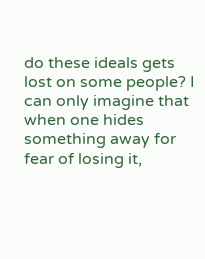do these ideals gets lost on some people? I can only imagine that when one hides something away for fear of losing it,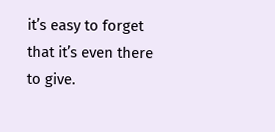it’s easy to forget that it’s even there to give.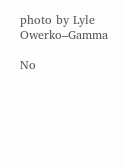photo by Lyle Owerko–Gamma

No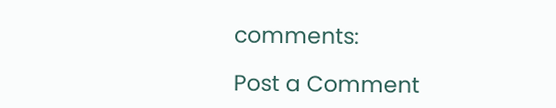comments:

Post a Comment